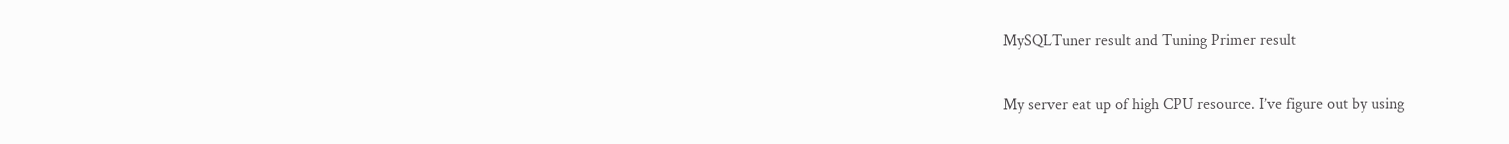MySQLTuner result and Tuning Primer result

My server eat up of high CPU resource. I’ve figure out by using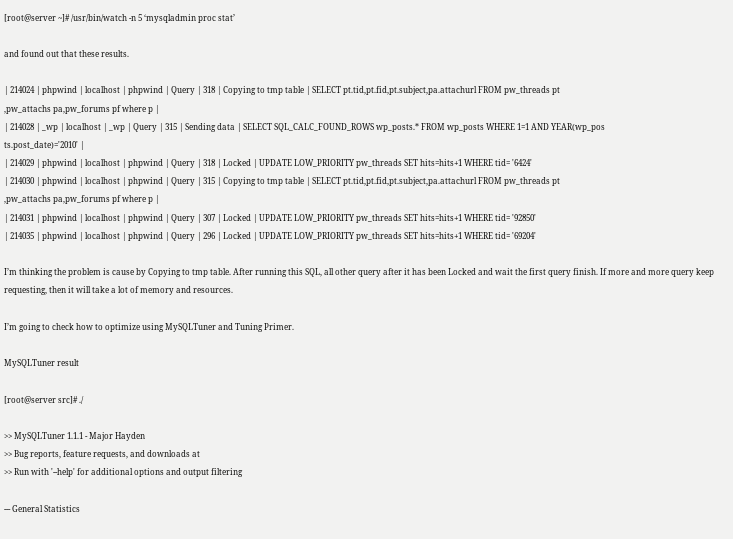[root@server ~]# /usr/bin/watch -n 5 ‘mysqladmin proc stat’

and found out that these results.

| 214024 | phpwind | localhost | phpwind | Query | 318 | Copying to tmp table | SELECT pt.tid,pt.fid,pt.subject,pa.attachurl FROM pw_threads pt
,pw_attachs pa,pw_forums pf where p |
| 214028 | _wp | localhost | _wp | Query | 315 | Sending data | SELECT SQL_CALC_FOUND_ROWS wp_posts.* FROM wp_posts WHERE 1=1 AND YEAR(wp_pos
ts.post_date)='2010' |
| 214029 | phpwind | localhost | phpwind | Query | 318 | Locked | UPDATE LOW_PRIORITY pw_threads SET hits=hits+1 WHERE tid= '6424'
| 214030 | phpwind | localhost | phpwind | Query | 315 | Copying to tmp table | SELECT pt.tid,pt.fid,pt.subject,pa.attachurl FROM pw_threads pt
,pw_attachs pa,pw_forums pf where p |
| 214031 | phpwind | localhost | phpwind | Query | 307 | Locked | UPDATE LOW_PRIORITY pw_threads SET hits=hits+1 WHERE tid= '92850'
| 214035 | phpwind | localhost | phpwind | Query | 296 | Locked | UPDATE LOW_PRIORITY pw_threads SET hits=hits+1 WHERE tid= '69204'

I’m thinking the problem is cause by Copying to tmp table. After running this SQL, all other query after it has been Locked and wait the first query finish. If more and more query keep requesting, then it will take a lot of memory and resources.

I’m going to check how to optimize using MySQLTuner and Tuning Primer.

MySQLTuner result

[root@server src]# ./

>> MySQLTuner 1.1.1 - Major Hayden
>> Bug reports, feature requests, and downloads at
>> Run with '--help' for additional options and output filtering

--- General Statistics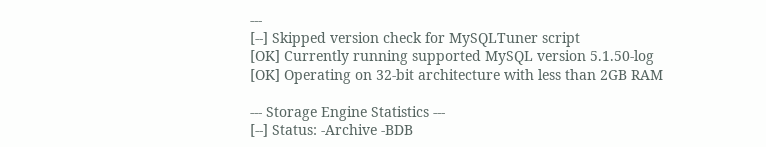---
[--] Skipped version check for MySQLTuner script
[OK] Currently running supported MySQL version 5.1.50-log
[OK] Operating on 32-bit architecture with less than 2GB RAM

--- Storage Engine Statistics ---
[--] Status: -Archive -BDB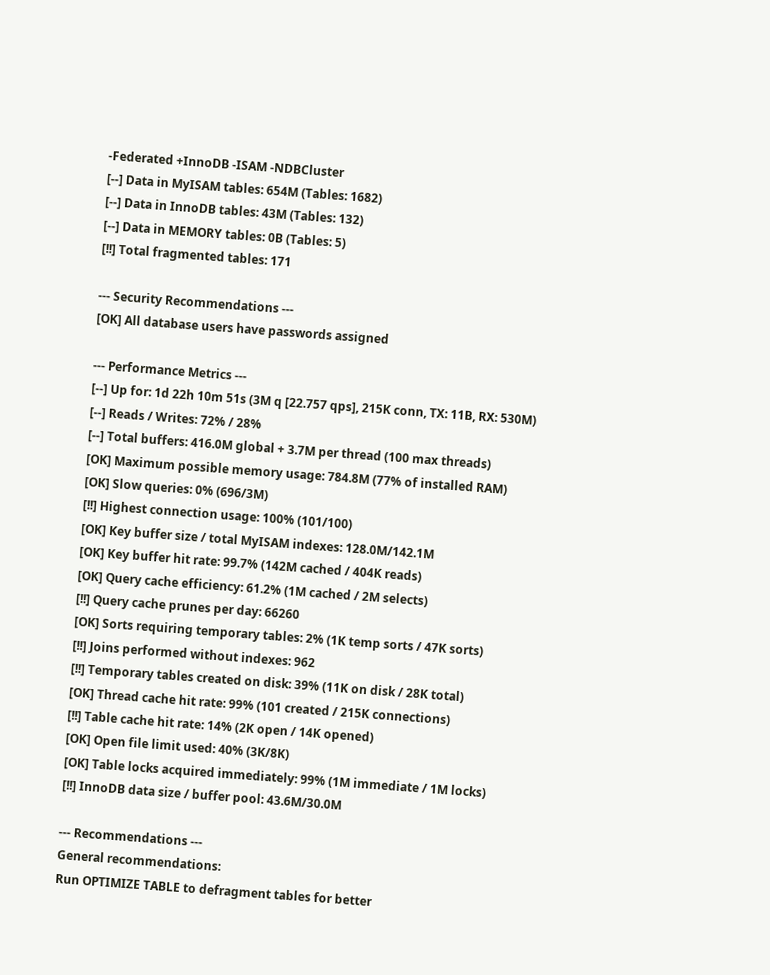-Federated +InnoDB -ISAM -NDBCluster
[--] Data in MyISAM tables: 654M (Tables: 1682)
[--] Data in InnoDB tables: 43M (Tables: 132)
[--] Data in MEMORY tables: 0B (Tables: 5)
[!!] Total fragmented tables: 171

--- Security Recommendations ---
[OK] All database users have passwords assigned

--- Performance Metrics ---
[--] Up for: 1d 22h 10m 51s (3M q [22.757 qps], 215K conn, TX: 11B, RX: 530M)
[--] Reads / Writes: 72% / 28%
[--] Total buffers: 416.0M global + 3.7M per thread (100 max threads)
[OK] Maximum possible memory usage: 784.8M (77% of installed RAM)
[OK] Slow queries: 0% (696/3M)
[!!] Highest connection usage: 100% (101/100)
[OK] Key buffer size / total MyISAM indexes: 128.0M/142.1M
[OK] Key buffer hit rate: 99.7% (142M cached / 404K reads)
[OK] Query cache efficiency: 61.2% (1M cached / 2M selects)
[!!] Query cache prunes per day: 66260
[OK] Sorts requiring temporary tables: 2% (1K temp sorts / 47K sorts)
[!!] Joins performed without indexes: 962
[!!] Temporary tables created on disk: 39% (11K on disk / 28K total)
[OK] Thread cache hit rate: 99% (101 created / 215K connections)
[!!] Table cache hit rate: 14% (2K open / 14K opened)
[OK] Open file limit used: 40% (3K/8K)
[OK] Table locks acquired immediately: 99% (1M immediate / 1M locks)
[!!] InnoDB data size / buffer pool: 43.6M/30.0M

--- Recommendations ---
General recommendations:
Run OPTIMIZE TABLE to defragment tables for better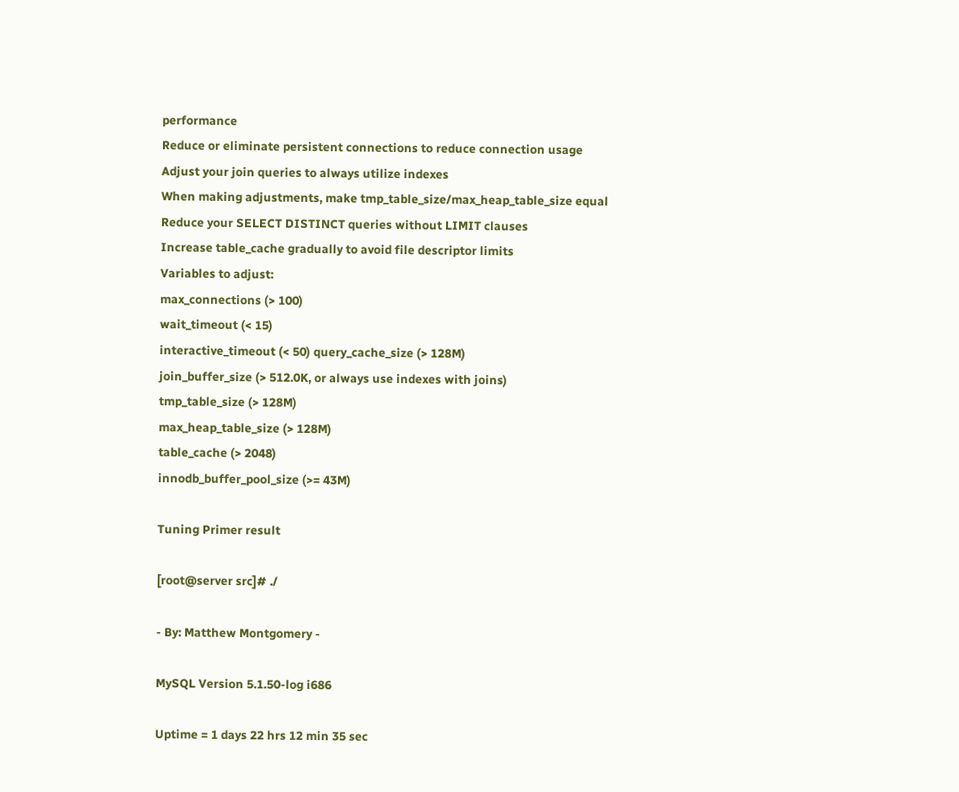performance
Reduce or eliminate persistent connections to reduce connection usage
Adjust your join queries to always utilize indexes
When making adjustments, make tmp_table_size/max_heap_table_size equal
Reduce your SELECT DISTINCT queries without LIMIT clauses
Increase table_cache gradually to avoid file descriptor limits
Variables to adjust:
max_connections (> 100)
wait_timeout (< 15)
interactive_timeout (< 50) query_cache_size (> 128M)
join_buffer_size (> 512.0K, or always use indexes with joins)
tmp_table_size (> 128M)
max_heap_table_size (> 128M)
table_cache (> 2048)
innodb_buffer_pool_size (>= 43M)

Tuning Primer result

[root@server src]# ./

- By: Matthew Montgomery -

MySQL Version 5.1.50-log i686

Uptime = 1 days 22 hrs 12 min 35 sec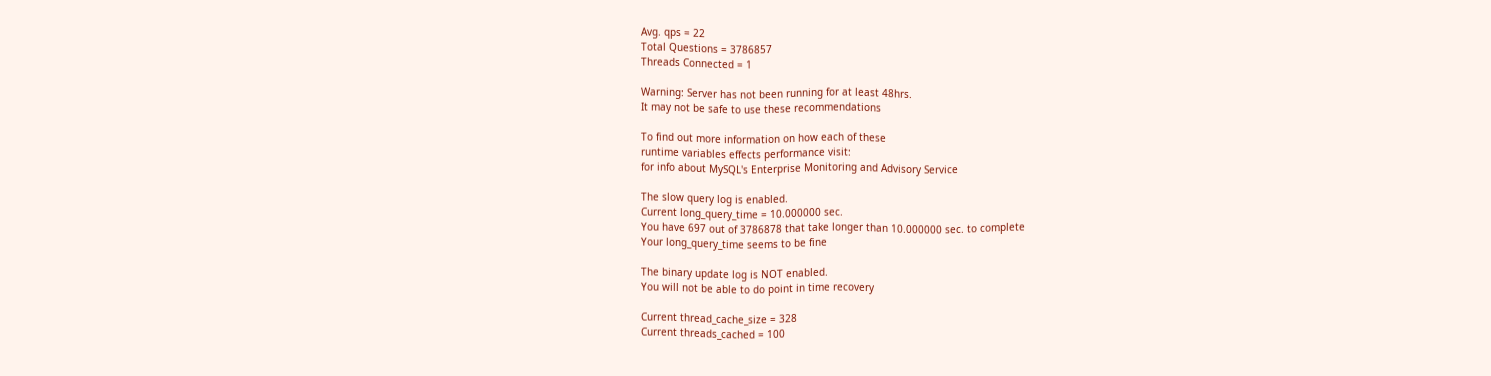Avg. qps = 22
Total Questions = 3786857
Threads Connected = 1

Warning: Server has not been running for at least 48hrs.
It may not be safe to use these recommendations

To find out more information on how each of these
runtime variables effects performance visit:
for info about MySQL's Enterprise Monitoring and Advisory Service

The slow query log is enabled.
Current long_query_time = 10.000000 sec.
You have 697 out of 3786878 that take longer than 10.000000 sec. to complete
Your long_query_time seems to be fine

The binary update log is NOT enabled.
You will not be able to do point in time recovery

Current thread_cache_size = 328
Current threads_cached = 100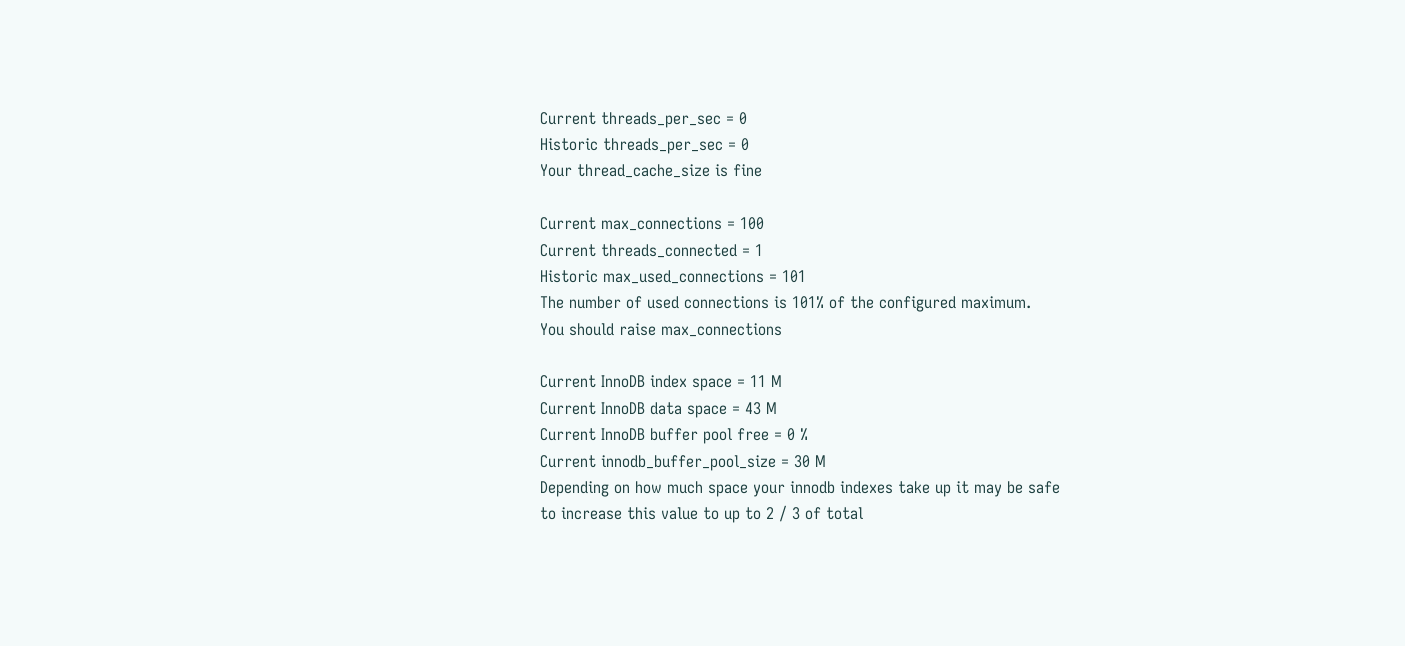Current threads_per_sec = 0
Historic threads_per_sec = 0
Your thread_cache_size is fine

Current max_connections = 100
Current threads_connected = 1
Historic max_used_connections = 101
The number of used connections is 101% of the configured maximum.
You should raise max_connections

Current InnoDB index space = 11 M
Current InnoDB data space = 43 M
Current InnoDB buffer pool free = 0 %
Current innodb_buffer_pool_size = 30 M
Depending on how much space your innodb indexes take up it may be safe
to increase this value to up to 2 / 3 of total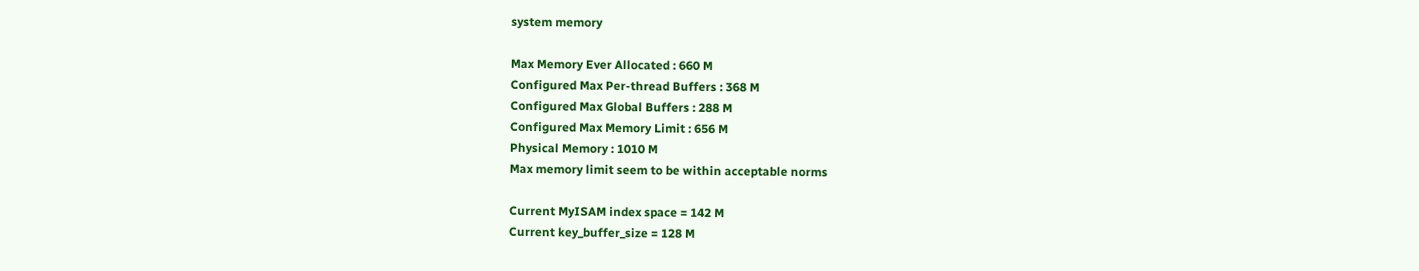system memory

Max Memory Ever Allocated : 660 M
Configured Max Per-thread Buffers : 368 M
Configured Max Global Buffers : 288 M
Configured Max Memory Limit : 656 M
Physical Memory : 1010 M
Max memory limit seem to be within acceptable norms

Current MyISAM index space = 142 M
Current key_buffer_size = 128 M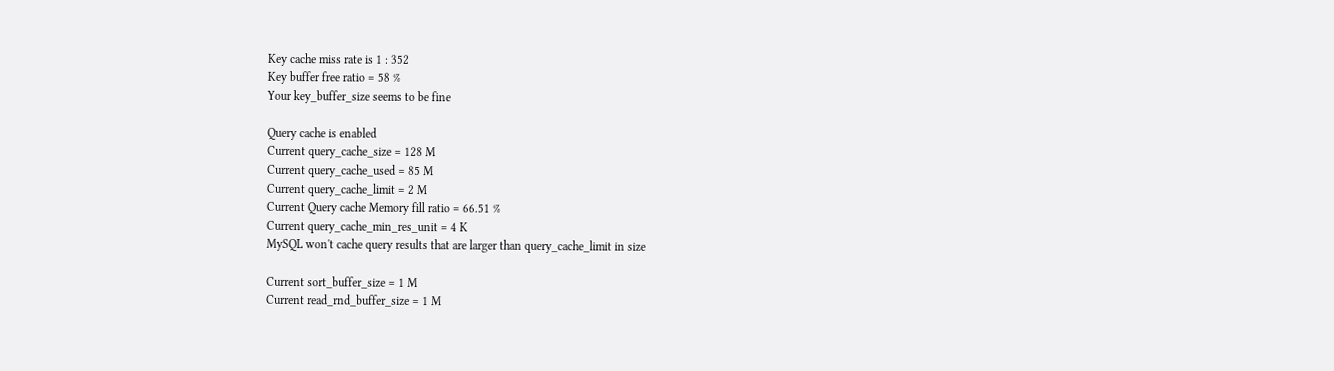Key cache miss rate is 1 : 352
Key buffer free ratio = 58 %
Your key_buffer_size seems to be fine

Query cache is enabled
Current query_cache_size = 128 M
Current query_cache_used = 85 M
Current query_cache_limit = 2 M
Current Query cache Memory fill ratio = 66.51 %
Current query_cache_min_res_unit = 4 K
MySQL won't cache query results that are larger than query_cache_limit in size

Current sort_buffer_size = 1 M
Current read_rnd_buffer_size = 1 M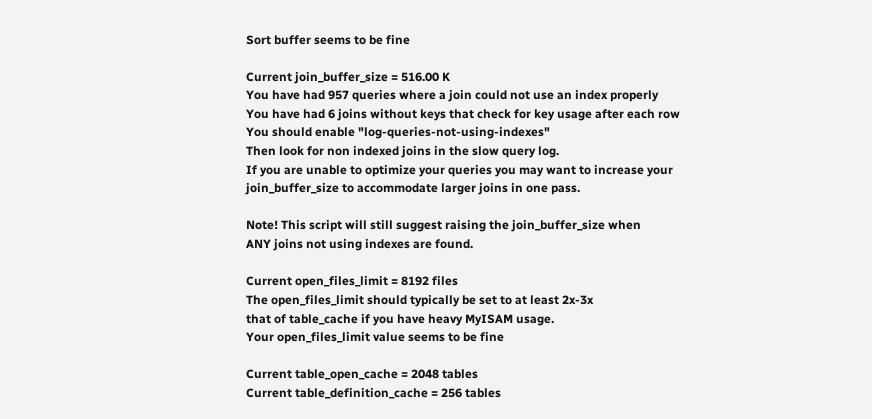Sort buffer seems to be fine

Current join_buffer_size = 516.00 K
You have had 957 queries where a join could not use an index properly
You have had 6 joins without keys that check for key usage after each row
You should enable "log-queries-not-using-indexes"
Then look for non indexed joins in the slow query log.
If you are unable to optimize your queries you may want to increase your
join_buffer_size to accommodate larger joins in one pass.

Note! This script will still suggest raising the join_buffer_size when
ANY joins not using indexes are found.

Current open_files_limit = 8192 files
The open_files_limit should typically be set to at least 2x-3x
that of table_cache if you have heavy MyISAM usage.
Your open_files_limit value seems to be fine

Current table_open_cache = 2048 tables
Current table_definition_cache = 256 tables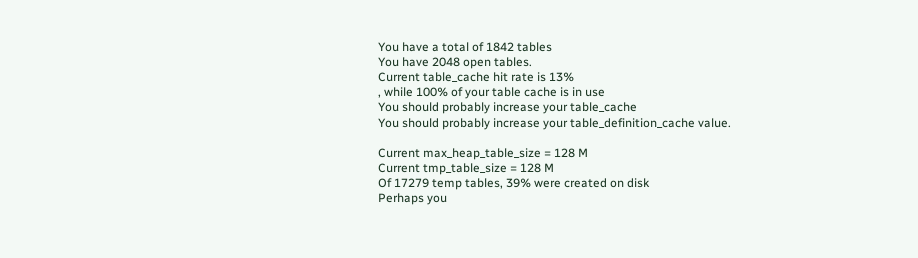You have a total of 1842 tables
You have 2048 open tables.
Current table_cache hit rate is 13%
, while 100% of your table cache is in use
You should probably increase your table_cache
You should probably increase your table_definition_cache value.

Current max_heap_table_size = 128 M
Current tmp_table_size = 128 M
Of 17279 temp tables, 39% were created on disk
Perhaps you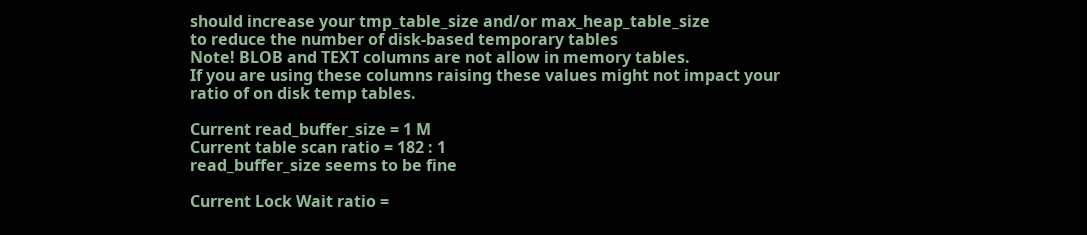should increase your tmp_table_size and/or max_heap_table_size
to reduce the number of disk-based temporary tables
Note! BLOB and TEXT columns are not allow in memory tables.
If you are using these columns raising these values might not impact your
ratio of on disk temp tables.

Current read_buffer_size = 1 M
Current table scan ratio = 182 : 1
read_buffer_size seems to be fine

Current Lock Wait ratio =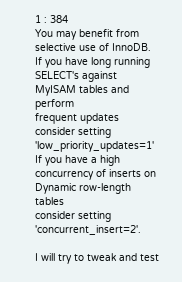1 : 384
You may benefit from selective use of InnoDB.
If you have long running SELECT's against MyISAM tables and perform
frequent updates consider setting 'low_priority_updates=1'
If you have a high concurrency of inserts on Dynamic row-length tables
consider setting 'concurrent_insert=2'.

I will try to tweak and test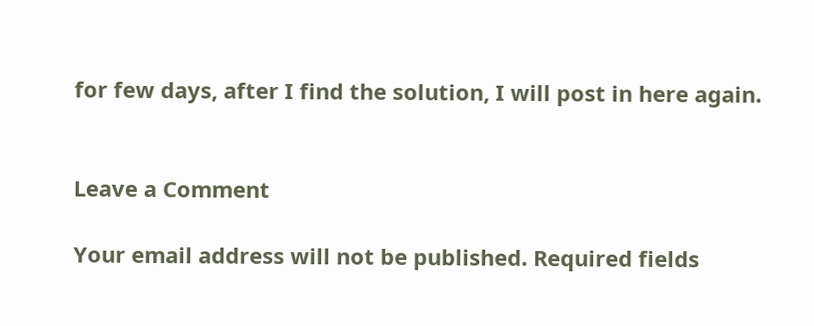for few days, after I find the solution, I will post in here again.


Leave a Comment

Your email address will not be published. Required fields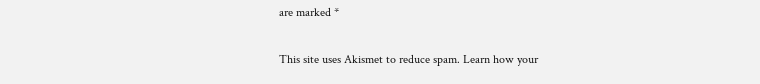are marked *

This site uses Akismet to reduce spam. Learn how your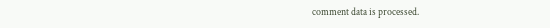comment data is processed.